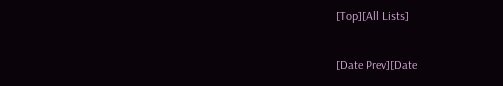[Top][All Lists]

[Date Prev][Date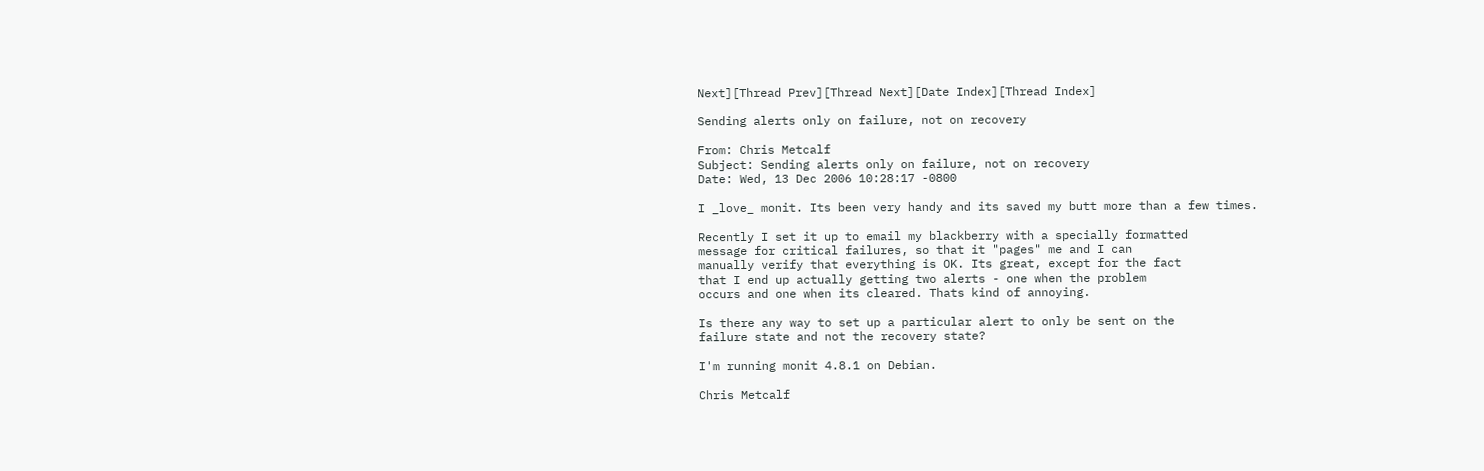Next][Thread Prev][Thread Next][Date Index][Thread Index]

Sending alerts only on failure, not on recovery

From: Chris Metcalf
Subject: Sending alerts only on failure, not on recovery
Date: Wed, 13 Dec 2006 10:28:17 -0800

I _love_ monit. Its been very handy and its saved my butt more than a few times.

Recently I set it up to email my blackberry with a specially formatted
message for critical failures, so that it "pages" me and I can
manually verify that everything is OK. Its great, except for the fact
that I end up actually getting two alerts - one when the problem
occurs and one when its cleared. Thats kind of annoying.

Is there any way to set up a particular alert to only be sent on the
failure state and not the recovery state?

I'm running monit 4.8.1 on Debian.

Chris Metcalf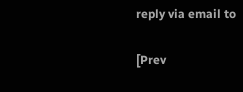reply via email to

[Prev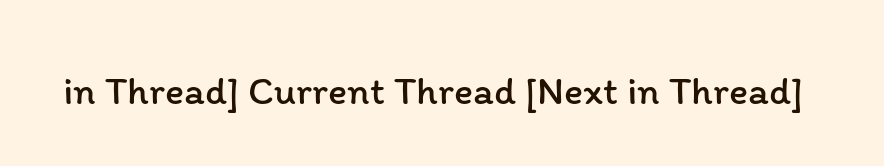in Thread] Current Thread [Next in Thread]